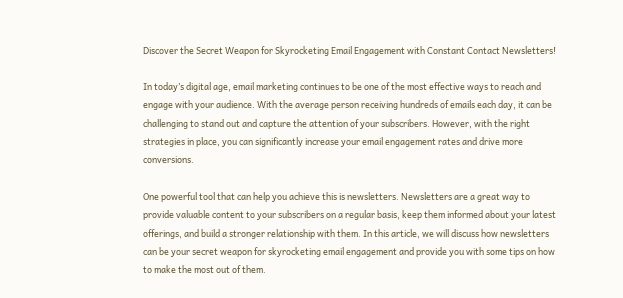Discover the Secret Weapon for Skyrocketing Email Engagement with Constant Contact Newsletters!

In today’s digital age, email marketing continues to be one of the most effective ways to reach and engage with your audience. With the average person receiving hundreds of emails each day, it can be challenging to stand out and capture the attention of your subscribers. However, with the right strategies in place, you can significantly increase your email engagement rates and drive more conversions.

One powerful tool that can help you achieve this is newsletters. Newsletters are a great way to provide valuable content to your subscribers on a regular basis, keep them informed about your latest offerings, and build a stronger relationship with them. In this article, we will discuss how newsletters can be your secret weapon for skyrocketing email engagement and provide you with some tips on how to make the most out of them.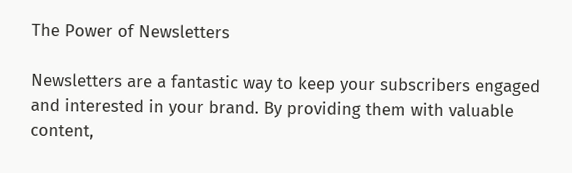The Power of Newsletters

Newsletters are a fantastic way to keep your subscribers engaged and interested in your brand. By providing them with valuable content,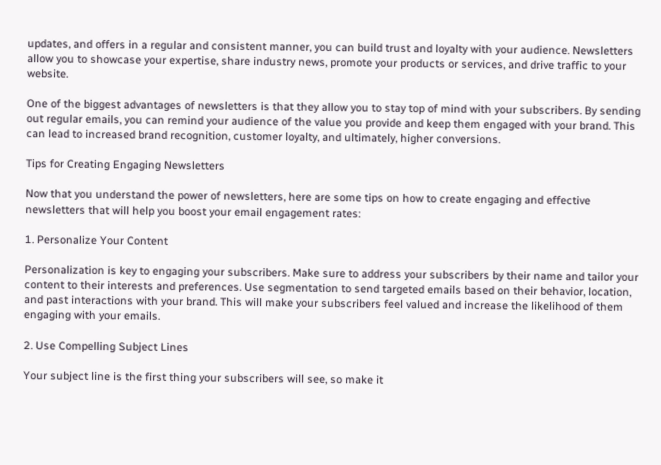updates, and offers in a regular and consistent manner, you can build trust and loyalty with your audience. Newsletters allow you to showcase your expertise, share industry news, promote your products or services, and drive traffic to your website.

One of the biggest advantages of newsletters is that they allow you to stay top of mind with your subscribers. By sending out regular emails, you can remind your audience of the value you provide and keep them engaged with your brand. This can lead to increased brand recognition, customer loyalty, and ultimately, higher conversions.

Tips for Creating Engaging Newsletters

Now that you understand the power of newsletters, here are some tips on how to create engaging and effective newsletters that will help you boost your email engagement rates:

1. Personalize Your Content

Personalization is key to engaging your subscribers. Make sure to address your subscribers by their name and tailor your content to their interests and preferences. Use segmentation to send targeted emails based on their behavior, location, and past interactions with your brand. This will make your subscribers feel valued and increase the likelihood of them engaging with your emails.

2. Use Compelling Subject Lines

Your subject line is the first thing your subscribers will see, so make it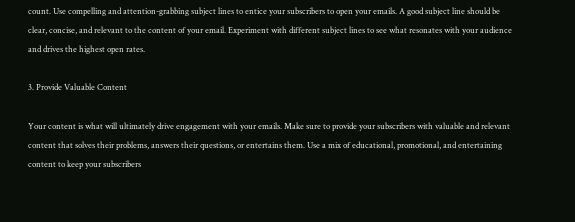count. Use compelling and attention-grabbing subject lines to entice your subscribers to open your emails. A good subject line should be clear, concise, and relevant to the content of your email. Experiment with different subject lines to see what resonates with your audience and drives the highest open rates.

3. Provide Valuable Content

Your content is what will ultimately drive engagement with your emails. Make sure to provide your subscribers with valuable and relevant content that solves their problems, answers their questions, or entertains them. Use a mix of educational, promotional, and entertaining content to keep your subscribers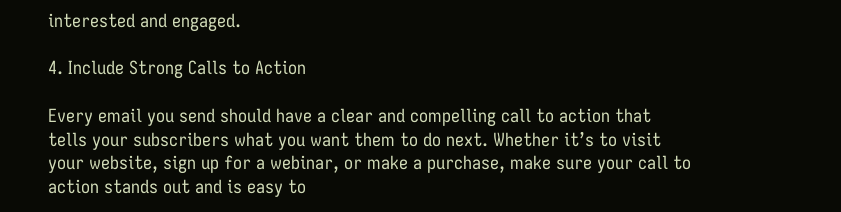interested and engaged.

4. Include Strong Calls to Action

Every email you send should have a clear and compelling call to action that tells your subscribers what you want them to do next. Whether it’s to visit your website, sign up for a webinar, or make a purchase, make sure your call to action stands out and is easy to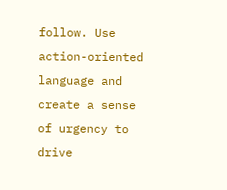follow. Use action-oriented language and create a sense of urgency to drive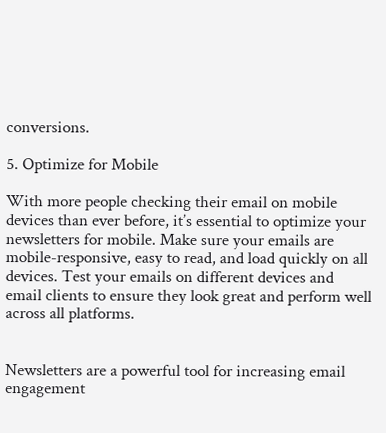conversions.

5. Optimize for Mobile

With more people checking their email on mobile devices than ever before, it’s essential to optimize your newsletters for mobile. Make sure your emails are mobile-responsive, easy to read, and load quickly on all devices. Test your emails on different devices and email clients to ensure they look great and perform well across all platforms.


Newsletters are a powerful tool for increasing email engagement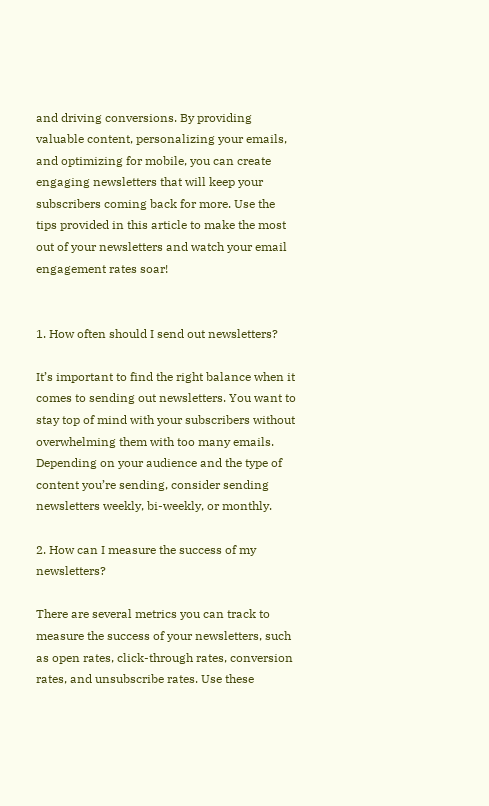and driving conversions. By providing valuable content, personalizing your emails, and optimizing for mobile, you can create engaging newsletters that will keep your subscribers coming back for more. Use the tips provided in this article to make the most out of your newsletters and watch your email engagement rates soar!


1. How often should I send out newsletters?

It’s important to find the right balance when it comes to sending out newsletters. You want to stay top of mind with your subscribers without overwhelming them with too many emails. Depending on your audience and the type of content you’re sending, consider sending newsletters weekly, bi-weekly, or monthly.

2. How can I measure the success of my newsletters?

There are several metrics you can track to measure the success of your newsletters, such as open rates, click-through rates, conversion rates, and unsubscribe rates. Use these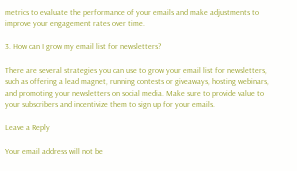metrics to evaluate the performance of your emails and make adjustments to improve your engagement rates over time.

3. How can I grow my email list for newsletters?

There are several strategies you can use to grow your email list for newsletters, such as offering a lead magnet, running contests or giveaways, hosting webinars, and promoting your newsletters on social media. Make sure to provide value to your subscribers and incentivize them to sign up for your emails.

Leave a Reply

Your email address will not be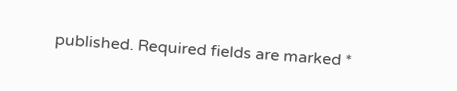published. Required fields are marked *